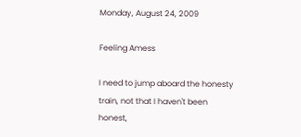Monday, August 24, 2009

Feeling Amess

I need to jump aboard the honesty train, not that I haven't been honest,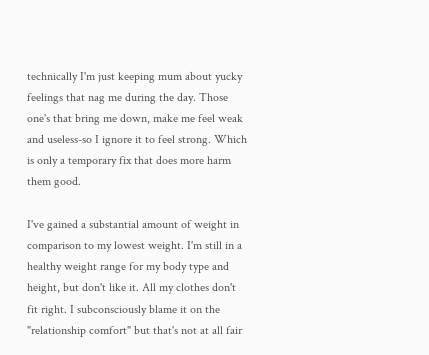technically I'm just keeping mum about yucky feelings that nag me during the day. Those one's that bring me down, make me feel weak and useless-so I ignore it to feel strong. Which is only a temporary fix that does more harm them good.

I've gained a substantial amount of weight in comparison to my lowest weight. I'm still in a healthy weight range for my body type and height, but don't like it. All my clothes don't fit right. I subconsciously blame it on the "relationship comfort" but that's not at all fair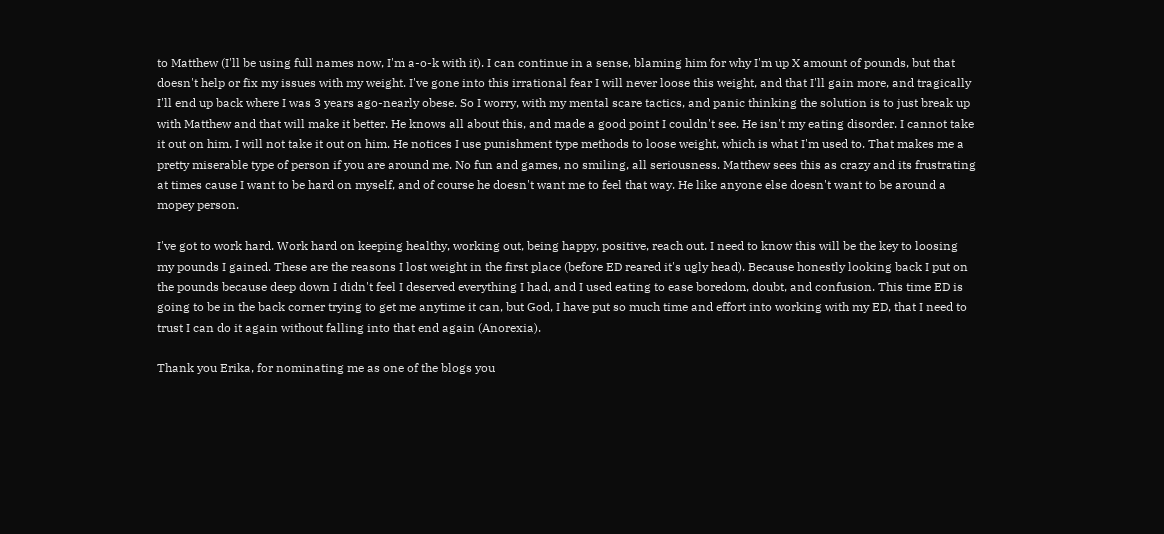to Matthew (I'll be using full names now, I'm a-o-k with it). I can continue in a sense, blaming him for why I'm up X amount of pounds, but that doesn't help or fix my issues with my weight. I've gone into this irrational fear I will never loose this weight, and that I'll gain more, and tragically I'll end up back where I was 3 years ago-nearly obese. So I worry, with my mental scare tactics, and panic thinking the solution is to just break up with Matthew and that will make it better. He knows all about this, and made a good point I couldn't see. He isn't my eating disorder. I cannot take it out on him. I will not take it out on him. He notices I use punishment type methods to loose weight, which is what I'm used to. That makes me a pretty miserable type of person if you are around me. No fun and games, no smiling, all seriousness. Matthew sees this as crazy and its frustrating at times cause I want to be hard on myself, and of course he doesn't want me to feel that way. He like anyone else doesn't want to be around a mopey person.

I've got to work hard. Work hard on keeping healthy, working out, being happy, positive, reach out. I need to know this will be the key to loosing my pounds I gained. These are the reasons I lost weight in the first place (before ED reared it's ugly head). Because honestly looking back I put on the pounds because deep down I didn't feel I deserved everything I had, and I used eating to ease boredom, doubt, and confusion. This time ED is going to be in the back corner trying to get me anytime it can, but God, I have put so much time and effort into working with my ED, that I need to trust I can do it again without falling into that end again (Anorexia).

Thank you Erika, for nominating me as one of the blogs you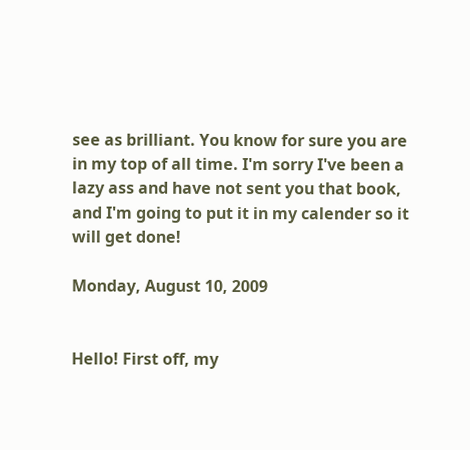see as brilliant. You know for sure you are in my top of all time. I'm sorry I've been a lazy ass and have not sent you that book, and I'm going to put it in my calender so it will get done!

Monday, August 10, 2009


Hello! First off, my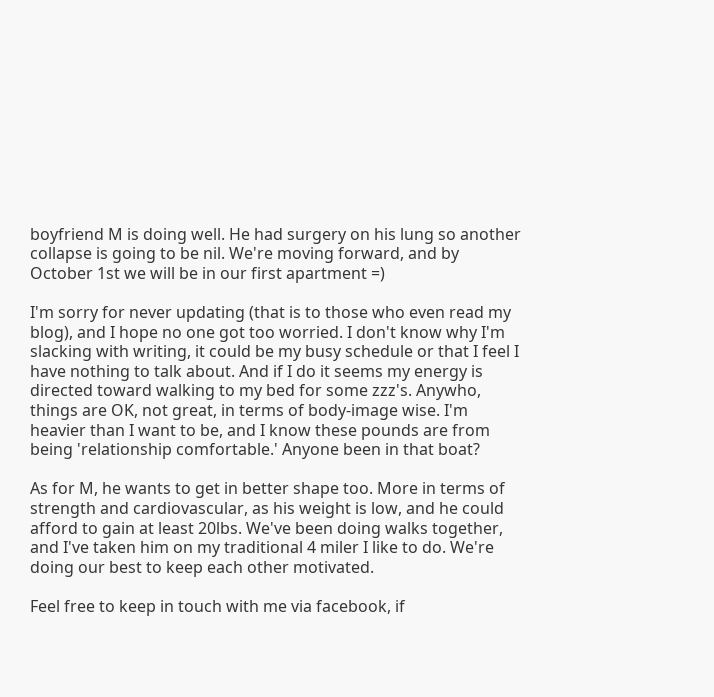boyfriend M is doing well. He had surgery on his lung so another collapse is going to be nil. We're moving forward, and by October 1st we will be in our first apartment =)

I'm sorry for never updating (that is to those who even read my blog), and I hope no one got too worried. I don't know why I'm slacking with writing, it could be my busy schedule or that I feel I have nothing to talk about. And if I do it seems my energy is directed toward walking to my bed for some zzz's. Anywho, things are OK, not great, in terms of body-image wise. I'm heavier than I want to be, and I know these pounds are from being 'relationship comfortable.' Anyone been in that boat?

As for M, he wants to get in better shape too. More in terms of strength and cardiovascular, as his weight is low, and he could afford to gain at least 20lbs. We've been doing walks together, and I've taken him on my traditional 4 miler I like to do. We're doing our best to keep each other motivated.

Feel free to keep in touch with me via facebook, if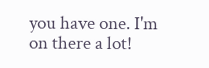you have one. I'm on there a lot!